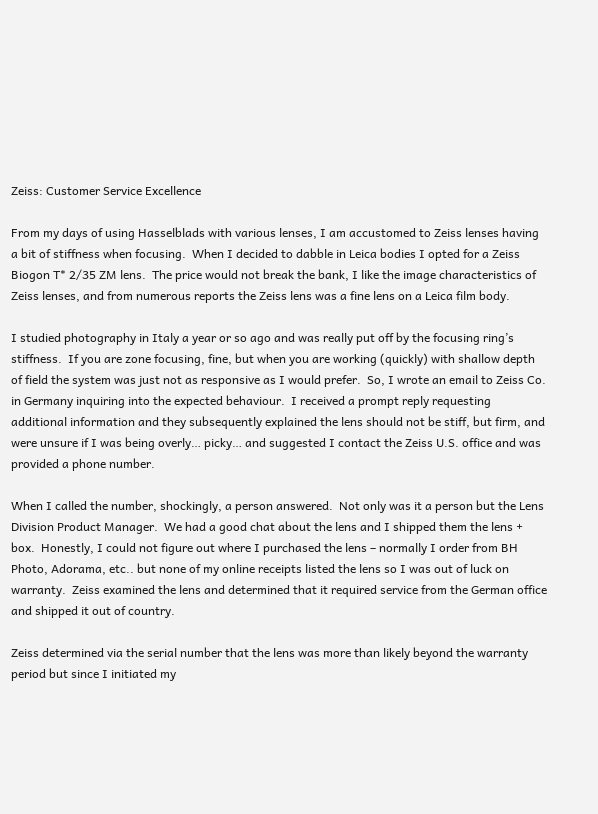Zeiss: Customer Service Excellence

From my days of using Hasselblads with various lenses, I am accustomed to Zeiss lenses having a bit of stiffness when focusing.  When I decided to dabble in Leica bodies I opted for a Zeiss Biogon T* 2/35 ZM lens.  The price would not break the bank, I like the image characteristics of Zeiss lenses, and from numerous reports the Zeiss lens was a fine lens on a Leica film body.

I studied photography in Italy a year or so ago and was really put off by the focusing ring’s stiffness.  If you are zone focusing, fine, but when you are working (quickly) with shallow depth of field the system was just not as responsive as I would prefer.  So, I wrote an email to Zeiss Co. in Germany inquiring into the expected behaviour.  I received a prompt reply requesting additional information and they subsequently explained the lens should not be stiff, but firm, and were unsure if I was being overly… picky… and suggested I contact the Zeiss U.S. office and was provided a phone number.

When I called the number, shockingly, a person answered.  Not only was it a person but the Lens Division Product Manager.  We had a good chat about the lens and I shipped them the lens + box.  Honestly, I could not figure out where I purchased the lens – normally I order from BH Photo, Adorama, etc.. but none of my online receipts listed the lens so I was out of luck on warranty.  Zeiss examined the lens and determined that it required service from the German office and shipped it out of country.

Zeiss determined via the serial number that the lens was more than likely beyond the warranty period but since I initiated my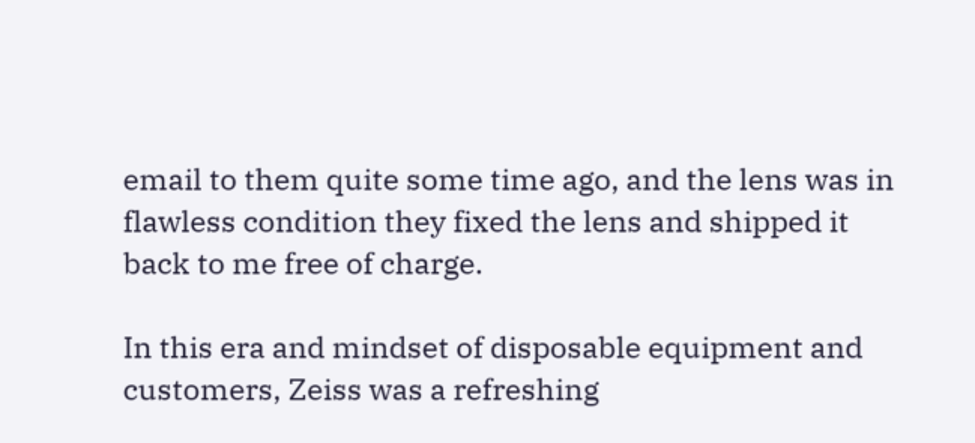email to them quite some time ago, and the lens was in flawless condition they fixed the lens and shipped it back to me free of charge.

In this era and mindset of disposable equipment and customers, Zeiss was a refreshing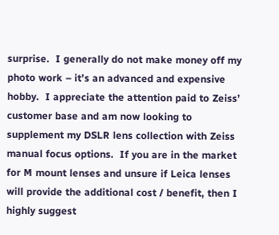surprise.  I generally do not make money off my photo work – it’s an advanced and expensive hobby.  I appreciate the attention paid to Zeiss’ customer base and am now looking to supplement my DSLR lens collection with Zeiss manual focus options.  If you are in the market for M mount lenses and unsure if Leica lenses will provide the additional cost / benefit, then I highly suggest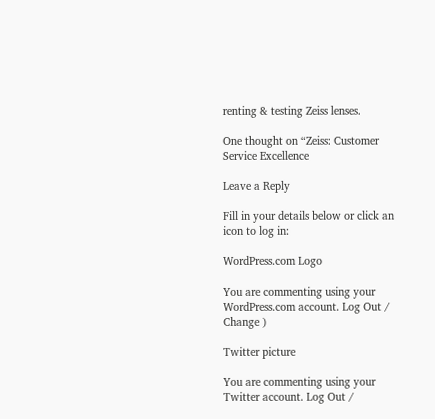renting & testing Zeiss lenses.

One thought on “Zeiss: Customer Service Excellence

Leave a Reply

Fill in your details below or click an icon to log in:

WordPress.com Logo

You are commenting using your WordPress.com account. Log Out / Change )

Twitter picture

You are commenting using your Twitter account. Log Out /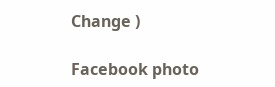Change )

Facebook photo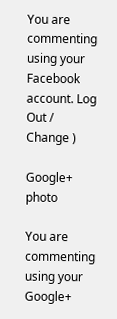You are commenting using your Facebook account. Log Out / Change )

Google+ photo

You are commenting using your Google+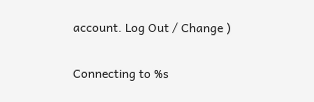account. Log Out / Change )

Connecting to %s